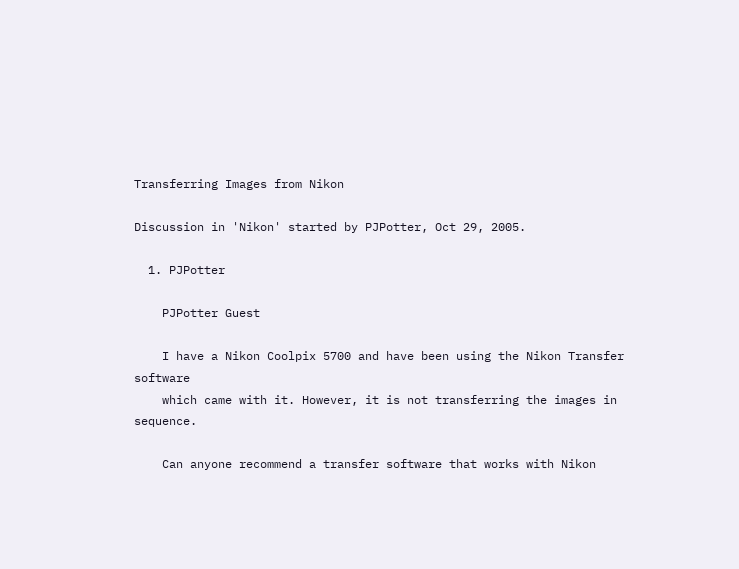Transferring Images from Nikon

Discussion in 'Nikon' started by PJPotter, Oct 29, 2005.

  1. PJPotter

    PJPotter Guest

    I have a Nikon Coolpix 5700 and have been using the Nikon Transfer software
    which came with it. However, it is not transferring the images in sequence.

    Can anyone recommend a transfer software that works with Nikon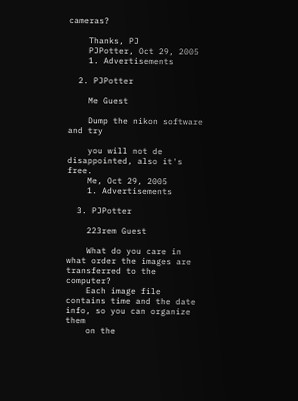cameras?

    Thanks, PJ
    PJPotter, Oct 29, 2005
    1. Advertisements

  2. PJPotter

    Me Guest

    Dump the nikon software and try

    you will not de disappointed, also it's free.
    Me, Oct 29, 2005
    1. Advertisements

  3. PJPotter

    223rem Guest

    What do you care in what order the images are transferred to the computer?
    Each image file contains time and the date info, so you can organize them
    on the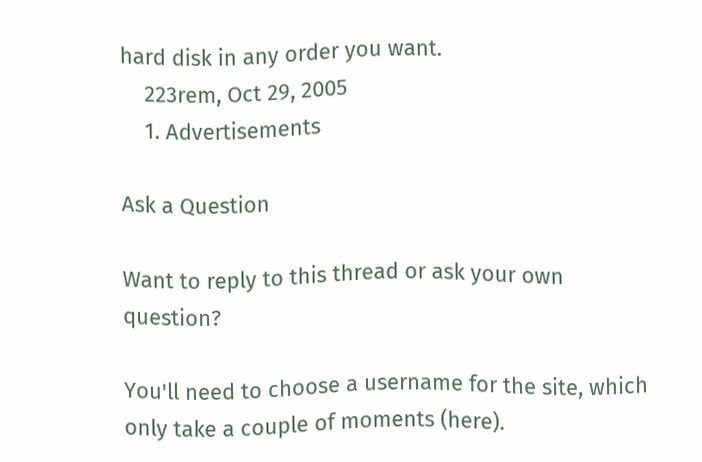hard disk in any order you want.
    223rem, Oct 29, 2005
    1. Advertisements

Ask a Question

Want to reply to this thread or ask your own question?

You'll need to choose a username for the site, which only take a couple of moments (here).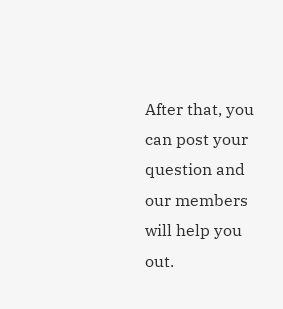After that, you can post your question and our members will help you out.